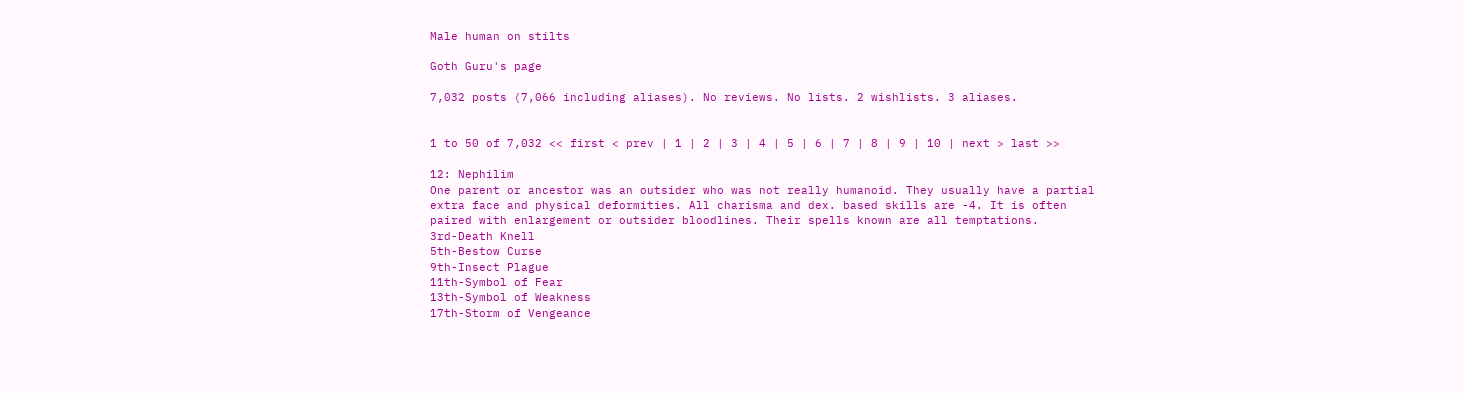Male human on stilts

Goth Guru's page

7,032 posts (7,066 including aliases). No reviews. No lists. 2 wishlists. 3 aliases.


1 to 50 of 7,032 << first < prev | 1 | 2 | 3 | 4 | 5 | 6 | 7 | 8 | 9 | 10 | next > last >>

12: Nephilim
One parent or ancestor was an outsider who was not really humanoid. They usually have a partial extra face and physical deformities. All charisma and dex. based skills are -4. It is often paired with enlargement or outsider bloodlines. Their spells known are all temptations.
3rd-Death Knell
5th-Bestow Curse
9th-Insect Plague
11th-Symbol of Fear
13th-Symbol of Weakness
17th-Storm of Vengeance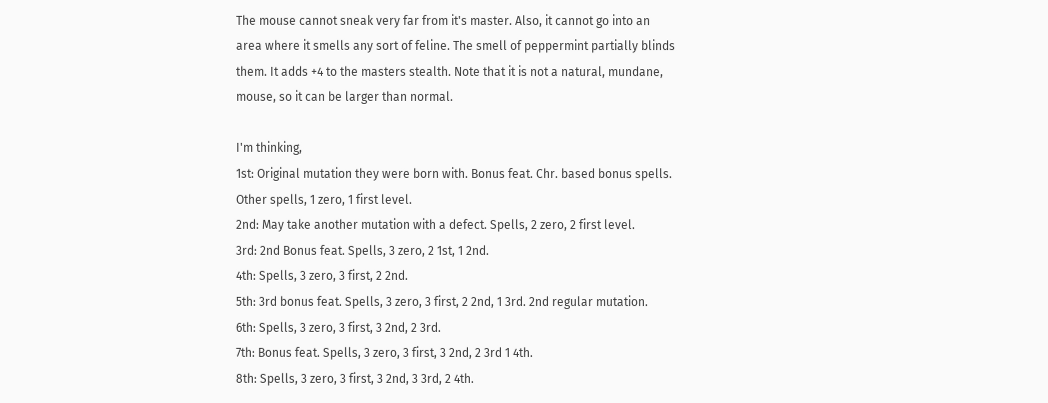The mouse cannot sneak very far from it's master. Also, it cannot go into an area where it smells any sort of feline. The smell of peppermint partially blinds them. It adds +4 to the masters stealth. Note that it is not a natural, mundane, mouse, so it can be larger than normal.

I'm thinking,
1st: Original mutation they were born with. Bonus feat. Chr. based bonus spells. Other spells, 1 zero, 1 first level.
2nd: May take another mutation with a defect. Spells, 2 zero, 2 first level.
3rd: 2nd Bonus feat. Spells, 3 zero, 2 1st, 1 2nd.
4th: Spells, 3 zero, 3 first, 2 2nd.
5th: 3rd bonus feat. Spells, 3 zero, 3 first, 2 2nd, 1 3rd. 2nd regular mutation.
6th: Spells, 3 zero, 3 first, 3 2nd, 2 3rd.
7th: Bonus feat. Spells, 3 zero, 3 first, 3 2nd, 2 3rd 1 4th.
8th: Spells, 3 zero, 3 first, 3 2nd, 3 3rd, 2 4th.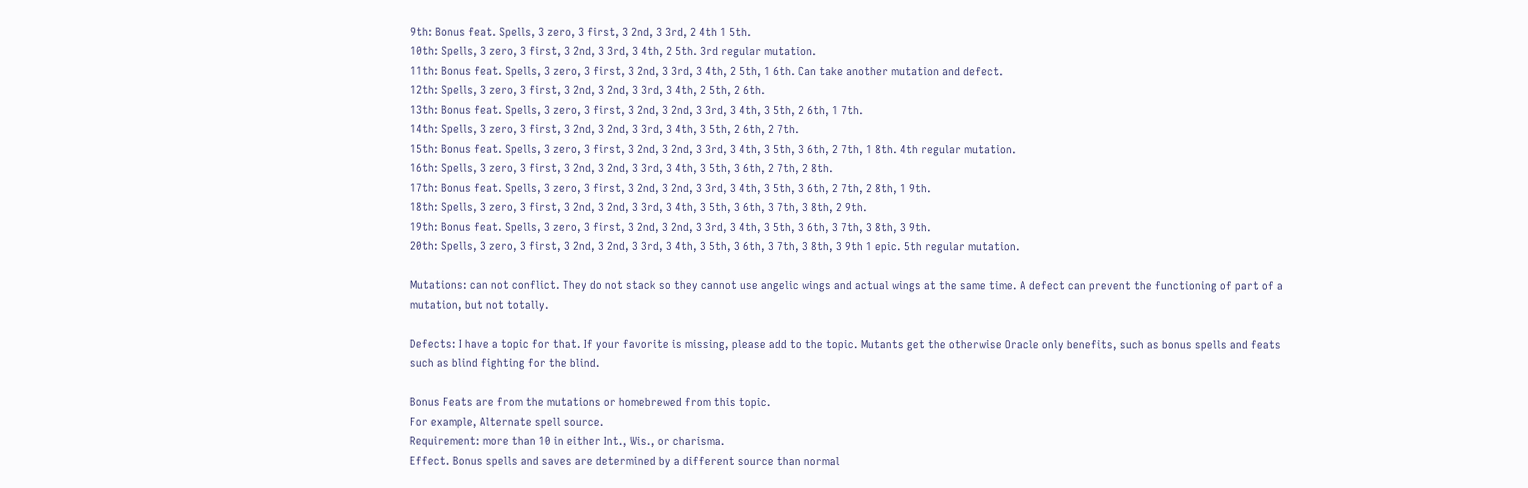9th: Bonus feat. Spells, 3 zero, 3 first, 3 2nd, 3 3rd, 2 4th 1 5th.
10th: Spells, 3 zero, 3 first, 3 2nd, 3 3rd, 3 4th, 2 5th. 3rd regular mutation.
11th: Bonus feat. Spells, 3 zero, 3 first, 3 2nd, 3 3rd, 3 4th, 2 5th, 1 6th. Can take another mutation and defect.
12th: Spells, 3 zero, 3 first, 3 2nd, 3 2nd, 3 3rd, 3 4th, 2 5th, 2 6th.
13th: Bonus feat. Spells, 3 zero, 3 first, 3 2nd, 3 2nd, 3 3rd, 3 4th, 3 5th, 2 6th, 1 7th.
14th: Spells, 3 zero, 3 first, 3 2nd, 3 2nd, 3 3rd, 3 4th, 3 5th, 2 6th, 2 7th.
15th: Bonus feat. Spells, 3 zero, 3 first, 3 2nd, 3 2nd, 3 3rd, 3 4th, 3 5th, 3 6th, 2 7th, 1 8th. 4th regular mutation.
16th: Spells, 3 zero, 3 first, 3 2nd, 3 2nd, 3 3rd, 3 4th, 3 5th, 3 6th, 2 7th, 2 8th.
17th: Bonus feat. Spells, 3 zero, 3 first, 3 2nd, 3 2nd, 3 3rd, 3 4th, 3 5th, 3 6th, 2 7th, 2 8th, 1 9th.
18th: Spells, 3 zero, 3 first, 3 2nd, 3 2nd, 3 3rd, 3 4th, 3 5th, 3 6th, 3 7th, 3 8th, 2 9th.
19th: Bonus feat. Spells, 3 zero, 3 first, 3 2nd, 3 2nd, 3 3rd, 3 4th, 3 5th, 3 6th, 3 7th, 3 8th, 3 9th.
20th: Spells, 3 zero, 3 first, 3 2nd, 3 2nd, 3 3rd, 3 4th, 3 5th, 3 6th, 3 7th, 3 8th, 3 9th 1 epic. 5th regular mutation.

Mutations: can not conflict. They do not stack so they cannot use angelic wings and actual wings at the same time. A defect can prevent the functioning of part of a mutation, but not totally.

Defects: I have a topic for that. If your favorite is missing, please add to the topic. Mutants get the otherwise Oracle only benefits, such as bonus spells and feats such as blind fighting for the blind.

Bonus Feats are from the mutations or homebrewed from this topic.
For example, Alternate spell source.
Requirement: more than 10 in either Int., Wis., or charisma.
Effect. Bonus spells and saves are determined by a different source than normal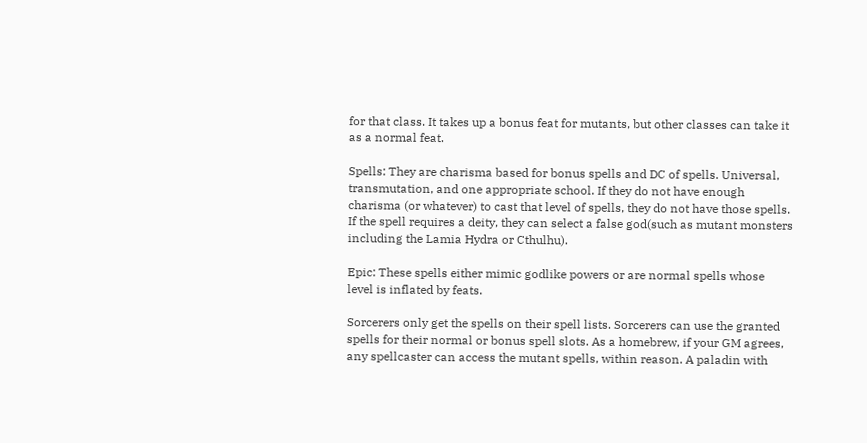for that class. It takes up a bonus feat for mutants, but other classes can take it as a normal feat.

Spells: They are charisma based for bonus spells and DC of spells. Universal, transmutation, and one appropriate school. If they do not have enough charisma (or whatever) to cast that level of spells, they do not have those spells. If the spell requires a deity, they can select a false god(such as mutant monsters including the Lamia Hydra or Cthulhu).

Epic: These spells either mimic godlike powers or are normal spells whose level is inflated by feats.

Sorcerers only get the spells on their spell lists. Sorcerers can use the granted spells for their normal or bonus spell slots. As a homebrew, if your GM agrees, any spellcaster can access the mutant spells, within reason. A paladin with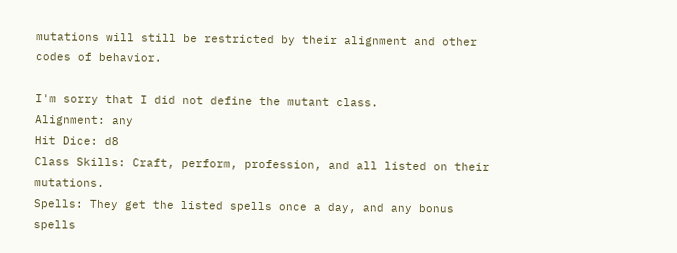mutations will still be restricted by their alignment and other codes of behavior.

I'm sorry that I did not define the mutant class.
Alignment: any
Hit Dice: d8
Class Skills: Craft, perform, profession, and all listed on their mutations.
Spells: They get the listed spells once a day, and any bonus spells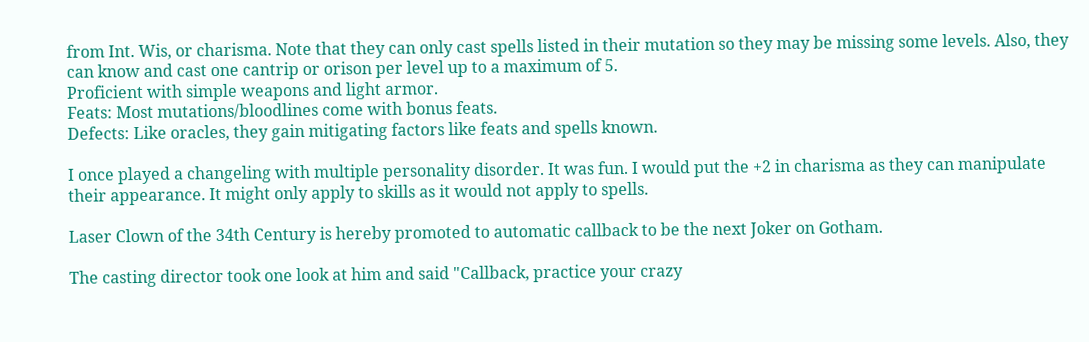from Int. Wis, or charisma. Note that they can only cast spells listed in their mutation so they may be missing some levels. Also, they can know and cast one cantrip or orison per level up to a maximum of 5.
Proficient with simple weapons and light armor.
Feats: Most mutations/bloodlines come with bonus feats.
Defects: Like oracles, they gain mitigating factors like feats and spells known.

I once played a changeling with multiple personality disorder. It was fun. I would put the +2 in charisma as they can manipulate their appearance. It might only apply to skills as it would not apply to spells.

Laser Clown of the 34th Century is hereby promoted to automatic callback to be the next Joker on Gotham.

The casting director took one look at him and said "Callback, practice your crazy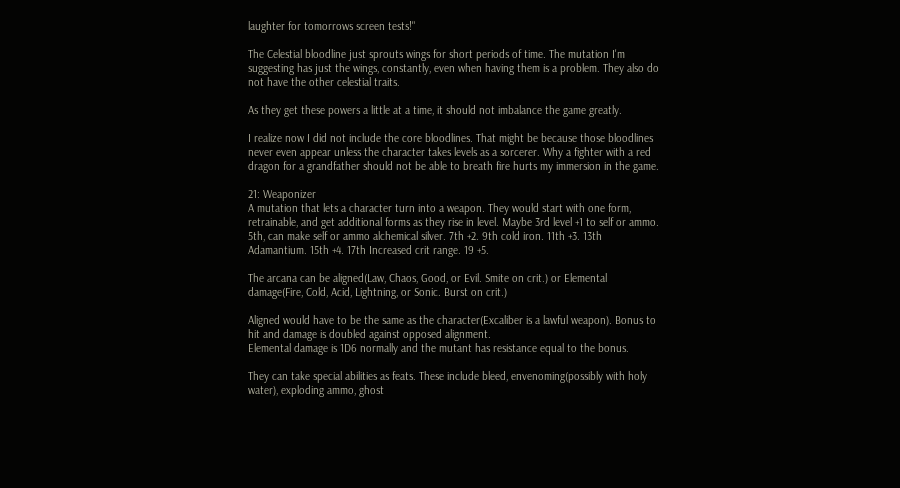laughter for tomorrows screen tests!"

The Celestial bloodline just sprouts wings for short periods of time. The mutation I'm suggesting has just the wings, constantly, even when having them is a problem. They also do not have the other celestial traits.

As they get these powers a little at a time, it should not imbalance the game greatly.

I realize now I did not include the core bloodlines. That might be because those bloodlines never even appear unless the character takes levels as a sorcerer. Why a fighter with a red dragon for a grandfather should not be able to breath fire hurts my immersion in the game.

21: Weaponizer
A mutation that lets a character turn into a weapon. They would start with one form, retrainable, and get additional forms as they rise in level. Maybe 3rd level +1 to self or ammo. 5th, can make self or ammo alchemical silver. 7th +2. 9th cold iron. 11th +3. 13th Adamantium. 15th +4. 17th Increased crit range. 19 +5.

The arcana can be aligned(Law, Chaos, Good, or Evil. Smite on crit.) or Elemental damage(Fire, Cold, Acid, Lightning, or Sonic. Burst on crit.)

Aligned would have to be the same as the character(Excaliber is a lawful weapon). Bonus to hit and damage is doubled against opposed alignment.
Elemental damage is 1D6 normally and the mutant has resistance equal to the bonus.

They can take special abilities as feats. These include bleed, envenoming(possibly with holy water), exploding ammo, ghost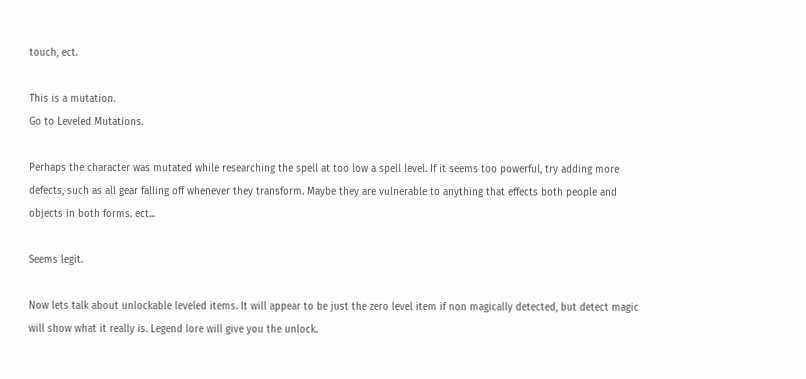touch, ect.

This is a mutation.
Go to Leveled Mutations.

Perhaps the character was mutated while researching the spell at too low a spell level. If it seems too powerful, try adding more defects, such as all gear falling off whenever they transform. Maybe they are vulnerable to anything that effects both people and objects in both forms. ect...

Seems legit.

Now lets talk about unlockable leveled items. It will appear to be just the zero level item if non magically detected, but detect magic will show what it really is. Legend lore will give you the unlock.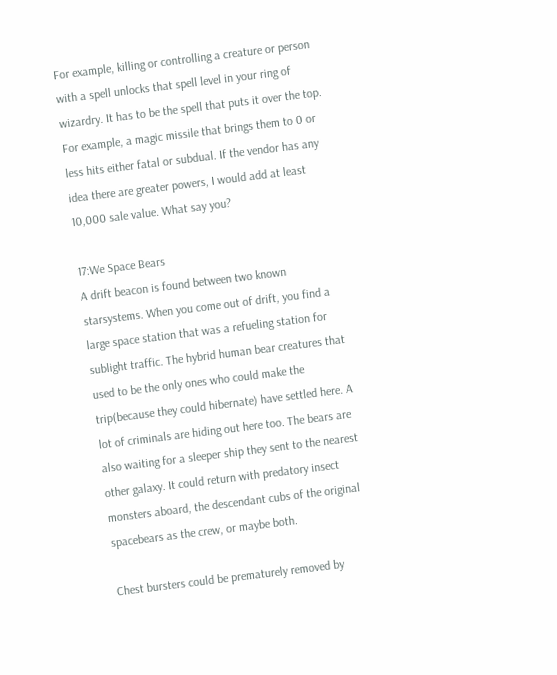For example, killing or controlling a creature or person with a spell unlocks that spell level in your ring of wizardry. It has to be the spell that puts it over the top. For example, a magic missile that brings them to 0 or less hits either fatal or subdual. If the vendor has any idea there are greater powers, I would add at least 10,000 sale value. What say you?

17:We Space Bears
A drift beacon is found between two known starsystems. When you come out of drift, you find a large space station that was a refueling station for sublight traffic. The hybrid human bear creatures that used to be the only ones who could make the trip(because they could hibernate) have settled here. A lot of criminals are hiding out here too. The bears are also waiting for a sleeper ship they sent to the nearest other galaxy. It could return with predatory insect monsters aboard, the descendant cubs of the original spacebears as the crew, or maybe both.

Chest bursters could be prematurely removed by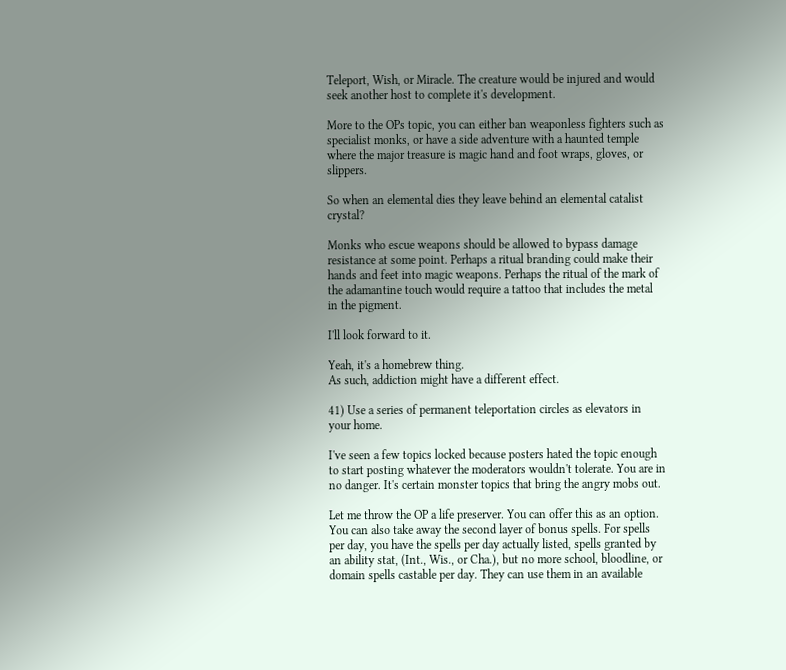Teleport, Wish, or Miracle. The creature would be injured and would seek another host to complete it's development.

More to the OPs topic, you can either ban weaponless fighters such as specialist monks, or have a side adventure with a haunted temple where the major treasure is magic hand and foot wraps, gloves, or slippers.

So when an elemental dies they leave behind an elemental catalist crystal?

Monks who escue weapons should be allowed to bypass damage resistance at some point. Perhaps a ritual branding could make their hands and feet into magic weapons. Perhaps the ritual of the mark of the adamantine touch would require a tattoo that includes the metal in the pigment.

I'll look forward to it.

Yeah, it's a homebrew thing.
As such, addiction might have a different effect.

41) Use a series of permanent teleportation circles as elevators in your home.

I've seen a few topics locked because posters hated the topic enough to start posting whatever the moderators wouldn't tolerate. You are in no danger. It's certain monster topics that bring the angry mobs out.

Let me throw the OP a life preserver. You can offer this as an option.
You can also take away the second layer of bonus spells. For spells per day, you have the spells per day actually listed, spells granted by an ability stat, (Int., Wis., or Cha.), but no more school, bloodline, or domain spells castable per day. They can use them in an available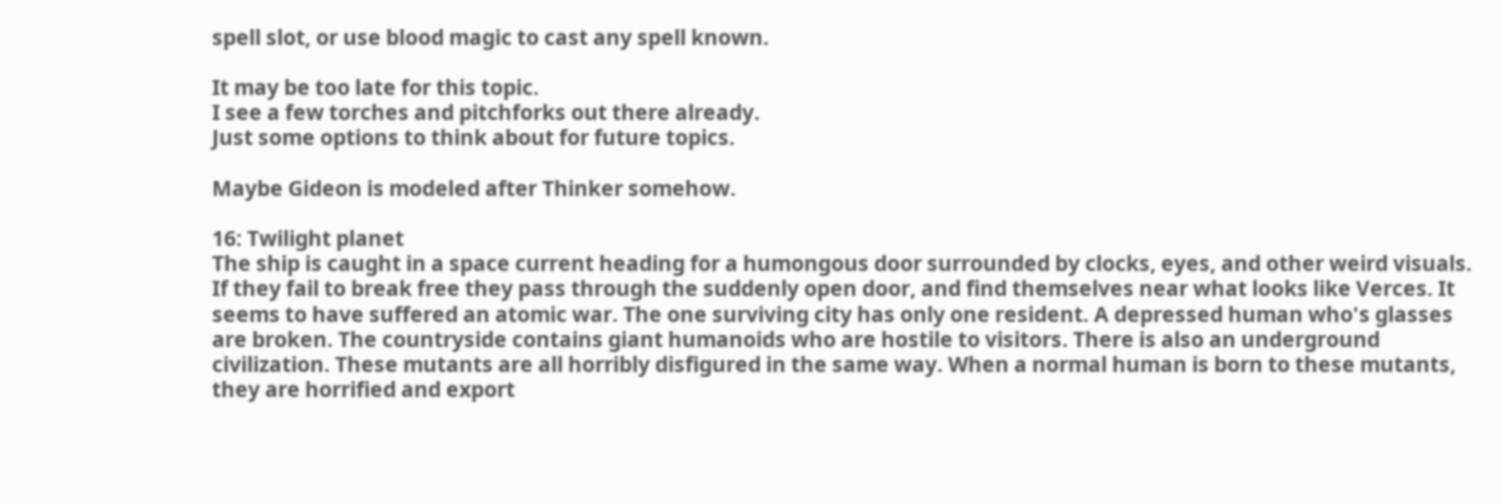spell slot, or use blood magic to cast any spell known.

It may be too late for this topic.
I see a few torches and pitchforks out there already.
Just some options to think about for future topics.

Maybe Gideon is modeled after Thinker somehow.

16: Twilight planet
The ship is caught in a space current heading for a humongous door surrounded by clocks, eyes, and other weird visuals. If they fail to break free they pass through the suddenly open door, and find themselves near what looks like Verces. It seems to have suffered an atomic war. The one surviving city has only one resident. A depressed human who's glasses are broken. The countryside contains giant humanoids who are hostile to visitors. There is also an underground civilization. These mutants are all horribly disfigured in the same way. When a normal human is born to these mutants, they are horrified and export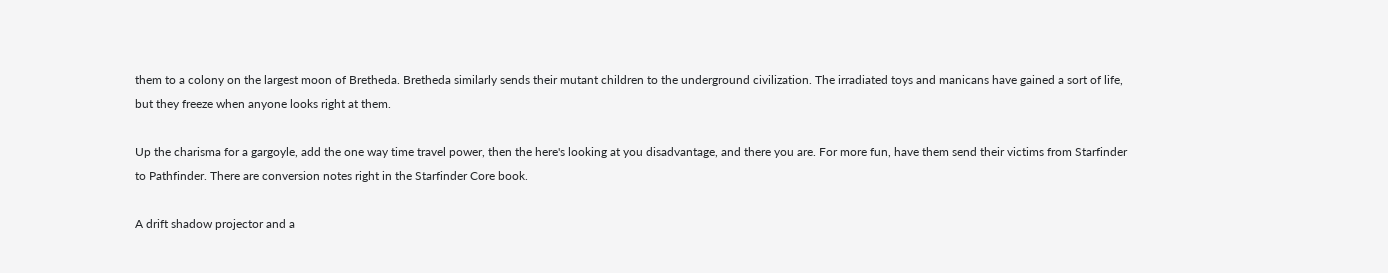them to a colony on the largest moon of Bretheda. Bretheda similarly sends their mutant children to the underground civilization. The irradiated toys and manicans have gained a sort of life, but they freeze when anyone looks right at them.

Up the charisma for a gargoyle, add the one way time travel power, then the here's looking at you disadvantage, and there you are. For more fun, have them send their victims from Starfinder to Pathfinder. There are conversion notes right in the Starfinder Core book.

A drift shadow projector and a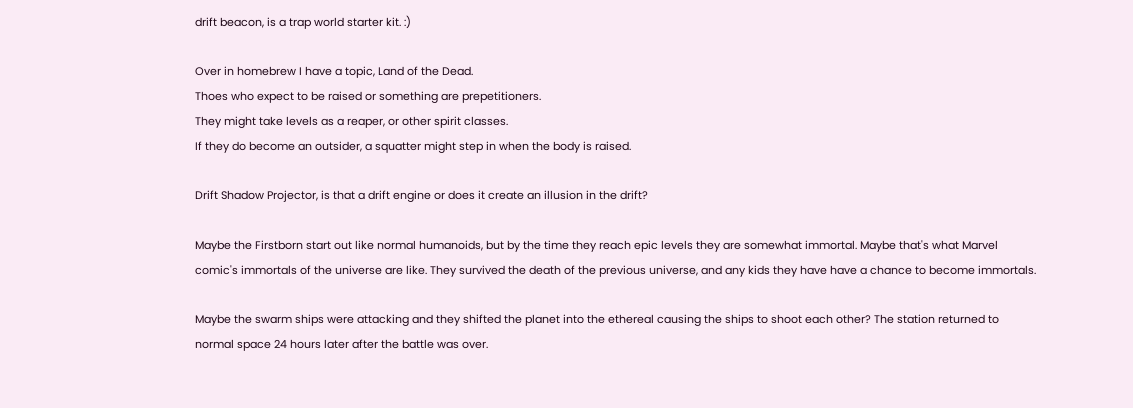drift beacon, is a trap world starter kit. :)

Over in homebrew I have a topic, Land of the Dead.
Thoes who expect to be raised or something are prepetitioners.
They might take levels as a reaper, or other spirit classes.
If they do become an outsider, a squatter might step in when the body is raised.

Drift Shadow Projector, is that a drift engine or does it create an illusion in the drift?

Maybe the Firstborn start out like normal humanoids, but by the time they reach epic levels they are somewhat immortal. Maybe that's what Marvel comic's immortals of the universe are like. They survived the death of the previous universe, and any kids they have have a chance to become immortals.

Maybe the swarm ships were attacking and they shifted the planet into the ethereal causing the ships to shoot each other? The station returned to normal space 24 hours later after the battle was over.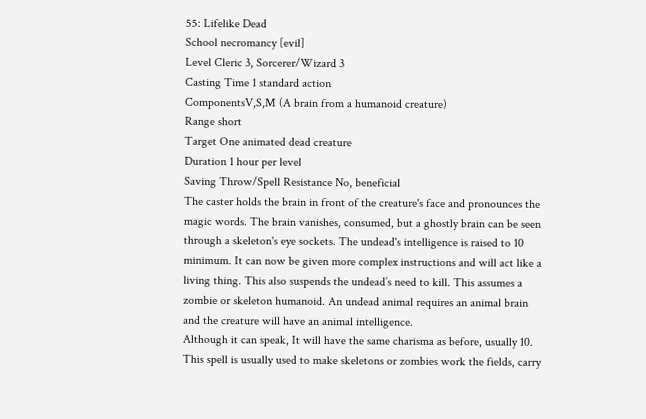55: Lifelike Dead
School necromancy [evil]
Level Cleric 3, Sorcerer/Wizard 3
Casting Time 1 standard action
ComponentsV,S,M (A brain from a humanoid creature)
Range short
Target One animated dead creature
Duration 1 hour per level
Saving Throw/Spell Resistance No, beneficial
The caster holds the brain in front of the creature's face and pronounces the magic words. The brain vanishes, consumed, but a ghostly brain can be seen through a skeleton's eye sockets. The undead's intelligence is raised to 10 minimum. It can now be given more complex instructions and will act like a living thing. This also suspends the undead’s need to kill. This assumes a zombie or skeleton humanoid. An undead animal requires an animal brain and the creature will have an animal intelligence.
Although it can speak, It will have the same charisma as before, usually 10. This spell is usually used to make skeletons or zombies work the fields, carry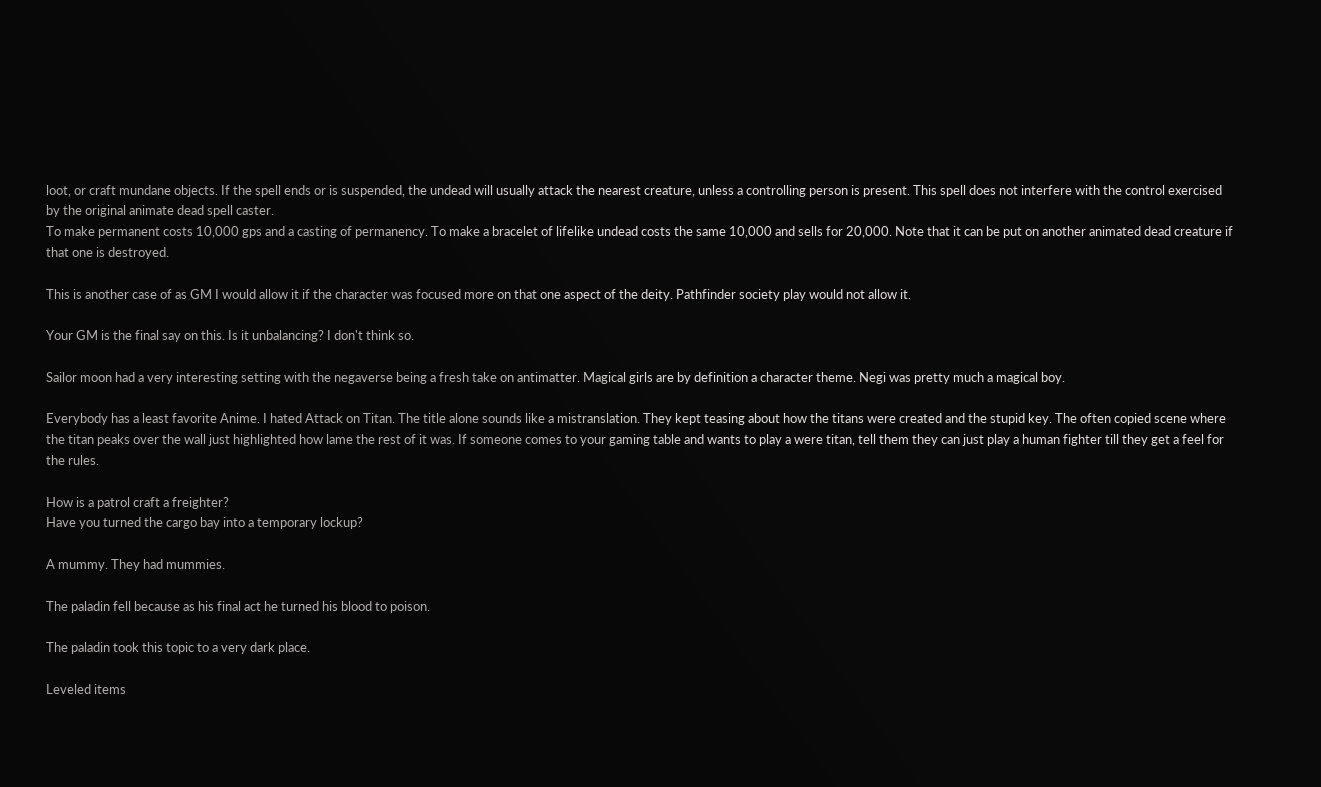loot, or craft mundane objects. If the spell ends or is suspended, the undead will usually attack the nearest creature, unless a controlling person is present. This spell does not interfere with the control exercised by the original animate dead spell caster.
To make permanent costs 10,000 gps and a casting of permanency. To make a bracelet of lifelike undead costs the same 10,000 and sells for 20,000. Note that it can be put on another animated dead creature if that one is destroyed.

This is another case of as GM I would allow it if the character was focused more on that one aspect of the deity. Pathfinder society play would not allow it.

Your GM is the final say on this. Is it unbalancing? I don't think so.

Sailor moon had a very interesting setting with the negaverse being a fresh take on antimatter. Magical girls are by definition a character theme. Negi was pretty much a magical boy.

Everybody has a least favorite Anime. I hated Attack on Titan. The title alone sounds like a mistranslation. They kept teasing about how the titans were created and the stupid key. The often copied scene where the titan peaks over the wall just highlighted how lame the rest of it was. If someone comes to your gaming table and wants to play a were titan, tell them they can just play a human fighter till they get a feel for the rules.

How is a patrol craft a freighter?
Have you turned the cargo bay into a temporary lockup?

A mummy. They had mummies.

The paladin fell because as his final act he turned his blood to poison.

The paladin took this topic to a very dark place.

Leveled items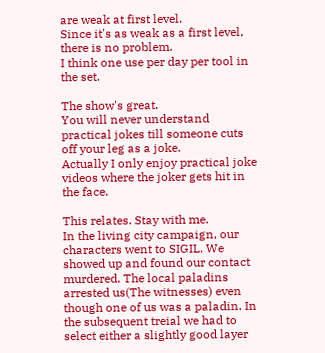are weak at first level.
Since it's as weak as a first level, there is no problem.
I think one use per day per tool in the set.

The show's great.
You will never understand practical jokes till someone cuts off your leg as a joke.
Actually I only enjoy practical joke videos where the joker gets hit in the face.

This relates. Stay with me.
In the living city campaign, our characters went to SIGIL. We showed up and found our contact murdered. The local paladins arrested us(The witnesses) even though one of us was a paladin. In the subsequent treial we had to select either a slightly good layer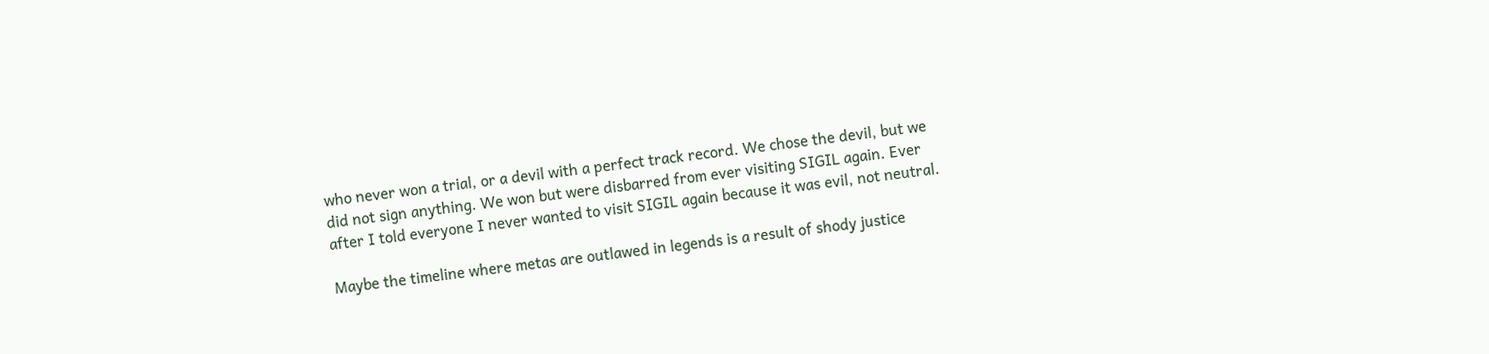who never won a trial, or a devil with a perfect track record. We chose the devil, but we did not sign anything. We won but were disbarred from ever visiting SIGIL again. Ever after I told everyone I never wanted to visit SIGIL again because it was evil, not neutral.

Maybe the timeline where metas are outlawed in legends is a result of shody justice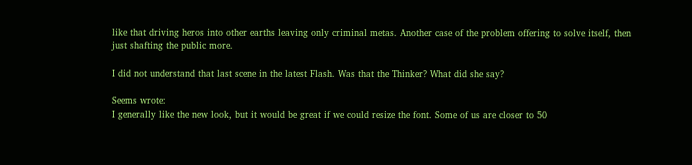like that driving heros into other earths leaving only criminal metas. Another case of the problem offering to solve itself, then just shafting the public more.

I did not understand that last scene in the latest Flash. Was that the Thinker? What did she say?

Seems wrote:
I generally like the new look, but it would be great if we could resize the font. Some of us are closer to 50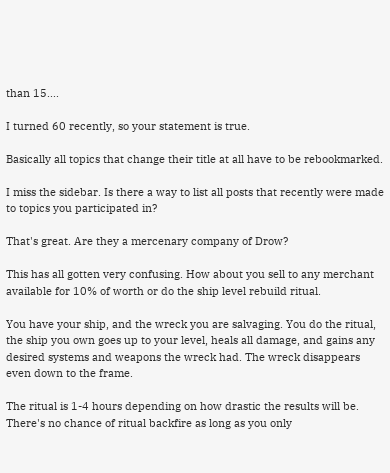than 15....

I turned 60 recently, so your statement is true.

Basically all topics that change their title at all have to be rebookmarked.

I miss the sidebar. Is there a way to list all posts that recently were made to topics you participated in?

That's great. Are they a mercenary company of Drow?

This has all gotten very confusing. How about you sell to any merchant available for 10% of worth or do the ship level rebuild ritual.

You have your ship, and the wreck you are salvaging. You do the ritual, the ship you own goes up to your level, heals all damage, and gains any desired systems and weapons the wreck had. The wreck disappears even down to the frame.

The ritual is 1-4 hours depending on how drastic the results will be. There's no chance of ritual backfire as long as you only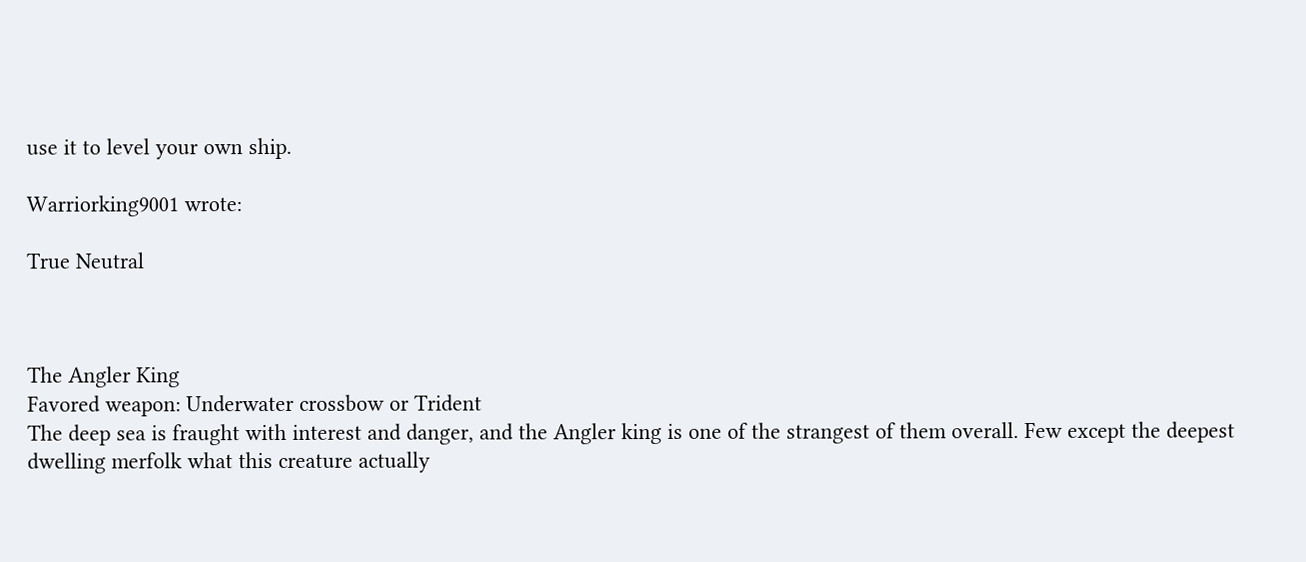use it to level your own ship.

Warriorking9001 wrote:

True Neutral



The Angler King
Favored weapon: Underwater crossbow or Trident
The deep sea is fraught with interest and danger, and the Angler king is one of the strangest of them overall. Few except the deepest dwelling merfolk what this creature actually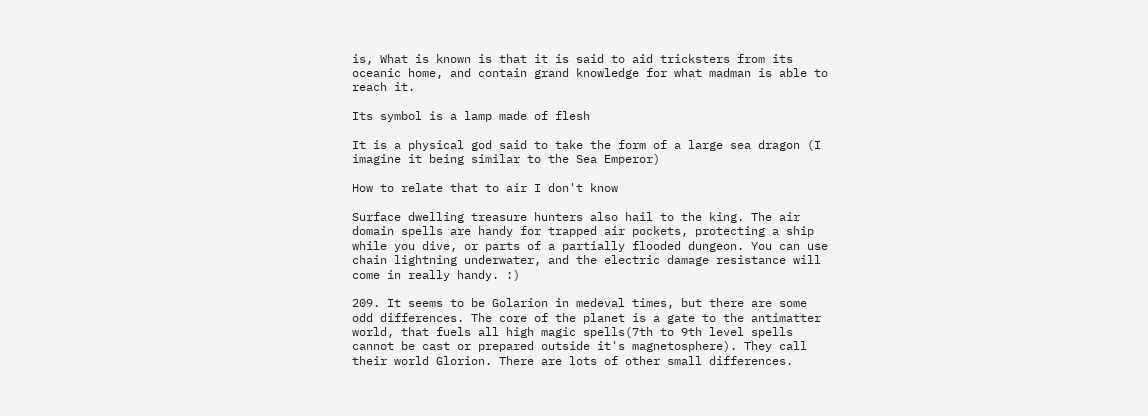is, What is known is that it is said to aid tricksters from its oceanic home, and contain grand knowledge for what madman is able to reach it.

Its symbol is a lamp made of flesh

It is a physical god said to take the form of a large sea dragon (I imagine it being similar to the Sea Emperor)

How to relate that to air I don't know

Surface dwelling treasure hunters also hail to the king. The air domain spells are handy for trapped air pockets, protecting a ship while you dive, or parts of a partially flooded dungeon. You can use chain lightning underwater, and the electric damage resistance will come in really handy. :)

209. It seems to be Golarion in medeval times, but there are some odd differences. The core of the planet is a gate to the antimatter world, that fuels all high magic spells(7th to 9th level spells cannot be cast or prepared outside it's magnetosphere). They call their world Glorion. There are lots of other small differences.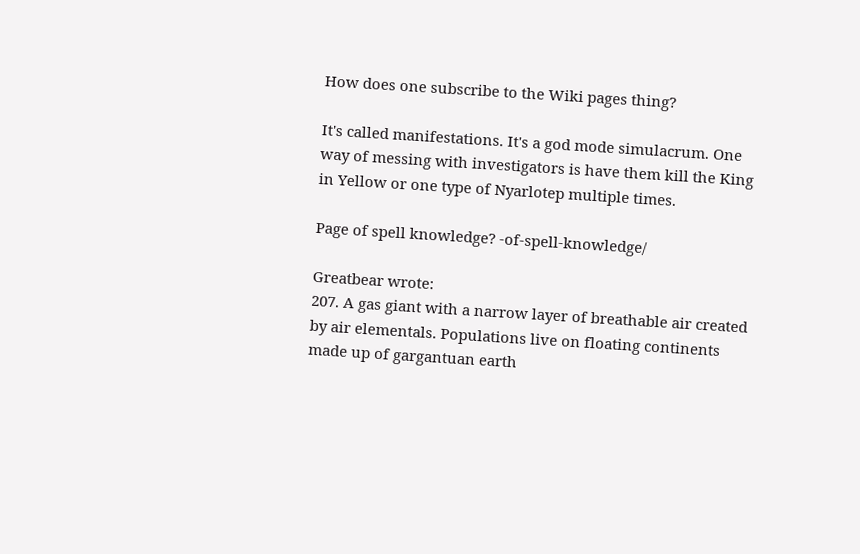How does one subscribe to the Wiki pages thing?

It's called manifestations. It's a god mode simulacrum. One way of messing with investigators is have them kill the King in Yellow or one type of Nyarlotep multiple times.

Page of spell knowledge? -of-spell-knowledge/

Greatbear wrote:
207. A gas giant with a narrow layer of breathable air created by air elementals. Populations live on floating continents made up of gargantuan earth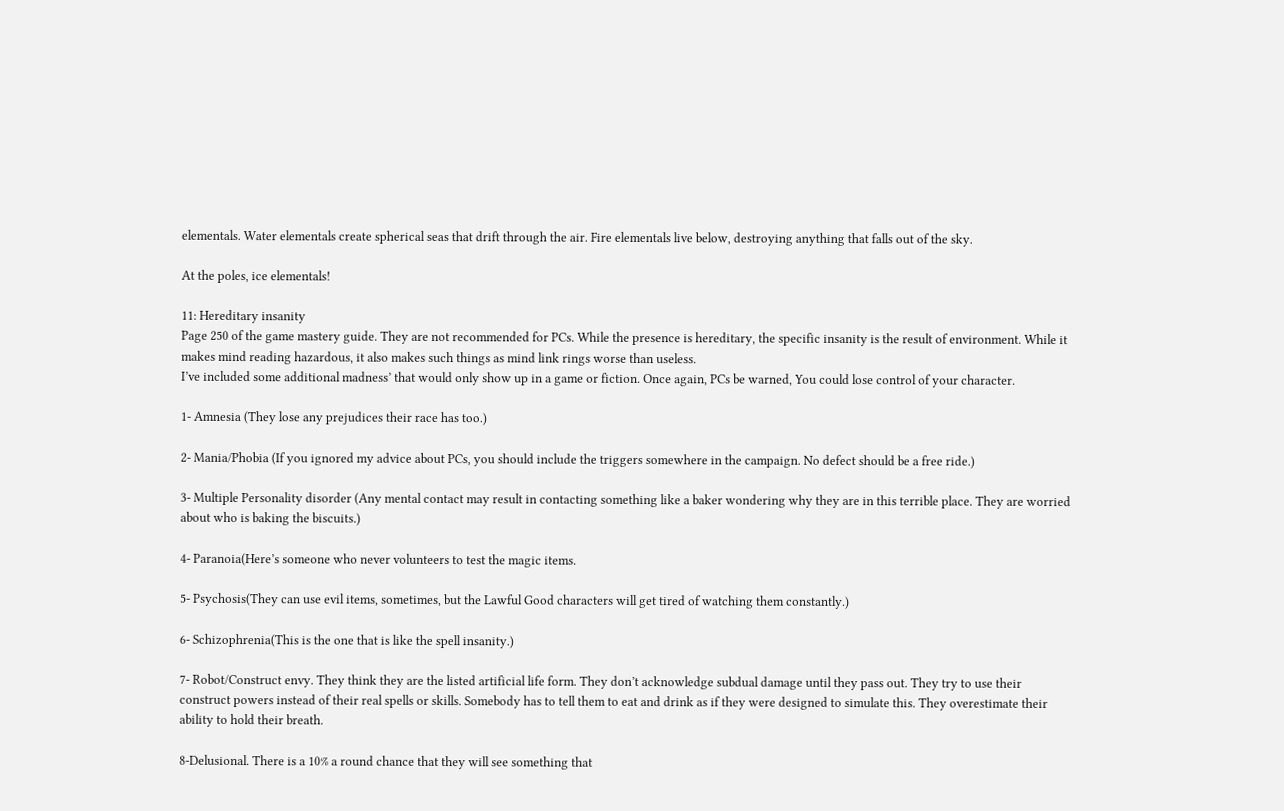elementals. Water elementals create spherical seas that drift through the air. Fire elementals live below, destroying anything that falls out of the sky.

At the poles, ice elementals!

11: Hereditary insanity
Page 250 of the game mastery guide. They are not recommended for PCs. While the presence is hereditary, the specific insanity is the result of environment. While it makes mind reading hazardous, it also makes such things as mind link rings worse than useless.
I’ve included some additional madness’ that would only show up in a game or fiction. Once again, PCs be warned, You could lose control of your character.

1- Amnesia (They lose any prejudices their race has too.)

2- Mania/Phobia (If you ignored my advice about PCs, you should include the triggers somewhere in the campaign. No defect should be a free ride.)

3- Multiple Personality disorder (Any mental contact may result in contacting something like a baker wondering why they are in this terrible place. They are worried about who is baking the biscuits.)

4- Paranoia(Here’s someone who never volunteers to test the magic items.

5- Psychosis(They can use evil items, sometimes, but the Lawful Good characters will get tired of watching them constantly.)

6- Schizophrenia(This is the one that is like the spell insanity.)

7- Robot/Construct envy. They think they are the listed artificial life form. They don’t acknowledge subdual damage until they pass out. They try to use their construct powers instead of their real spells or skills. Somebody has to tell them to eat and drink as if they were designed to simulate this. They overestimate their ability to hold their breath.

8-Delusional. There is a 10% a round chance that they will see something that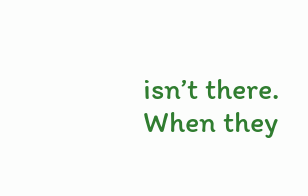isn’t there. When they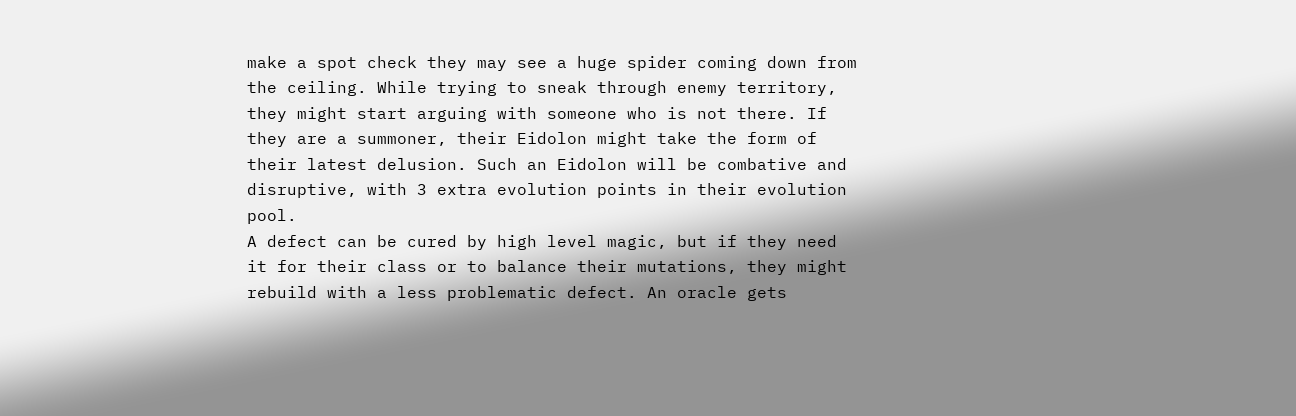make a spot check they may see a huge spider coming down from the ceiling. While trying to sneak through enemy territory, they might start arguing with someone who is not there. If they are a summoner, their Eidolon might take the form of their latest delusion. Such an Eidolon will be combative and disruptive, with 3 extra evolution points in their evolution pool.
A defect can be cured by high level magic, but if they need it for their class or to balance their mutations, they might rebuild with a less problematic defect. An oracle gets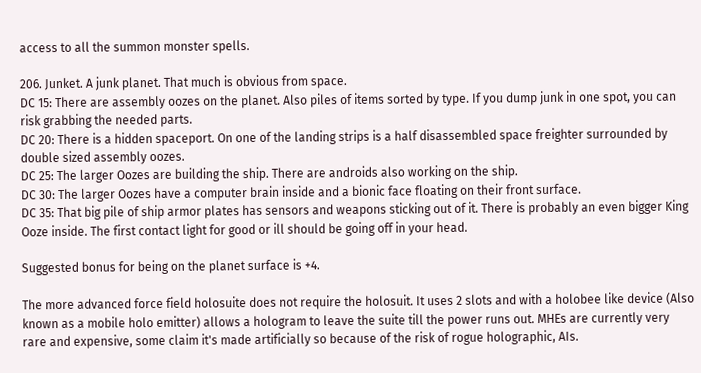access to all the summon monster spells.

206. Junket. A junk planet. That much is obvious from space.
DC 15: There are assembly oozes on the planet. Also piles of items sorted by type. If you dump junk in one spot, you can risk grabbing the needed parts.
DC 20: There is a hidden spaceport. On one of the landing strips is a half disassembled space freighter surrounded by double sized assembly oozes.
DC 25: The larger Oozes are building the ship. There are androids also working on the ship.
DC 30: The larger Oozes have a computer brain inside and a bionic face floating on their front surface.
DC 35: That big pile of ship armor plates has sensors and weapons sticking out of it. There is probably an even bigger King Ooze inside. The first contact light for good or ill should be going off in your head.

Suggested bonus for being on the planet surface is +4.

The more advanced force field holosuite does not require the holosuit. It uses 2 slots and with a holobee like device (Also known as a mobile holo emitter) allows a hologram to leave the suite till the power runs out. MHEs are currently very rare and expensive, some claim it's made artificially so because of the risk of rogue holographic, AIs.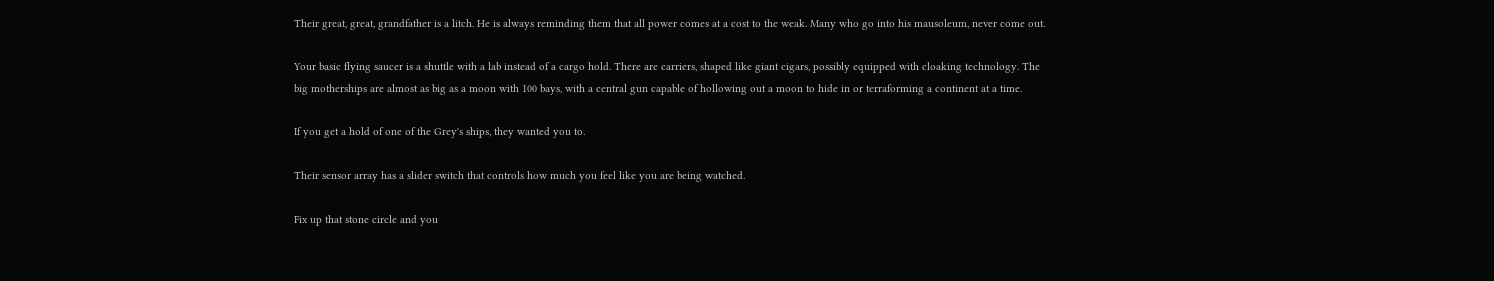Their great, great, grandfather is a litch. He is always reminding them that all power comes at a cost to the weak. Many who go into his mausoleum, never come out.

Your basic flying saucer is a shuttle with a lab instead of a cargo hold. There are carriers, shaped like giant cigars, possibly equipped with cloaking technology. The big motherships are almost as big as a moon with 100 bays, with a central gun capable of hollowing out a moon to hide in or terraforming a continent at a time.

If you get a hold of one of the Grey's ships, they wanted you to.

Their sensor array has a slider switch that controls how much you feel like you are being watched.

Fix up that stone circle and you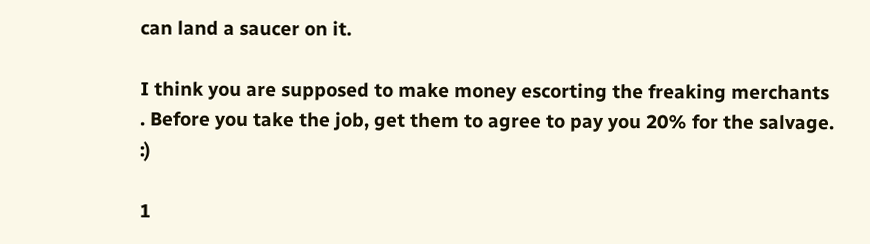can land a saucer on it.

I think you are supposed to make money escorting the freaking merchants . Before you take the job, get them to agree to pay you 20% for the salvage. :)

1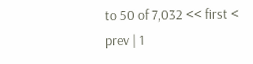to 50 of 7,032 << first < prev | 1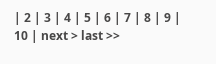| 2 | 3 | 4 | 5 | 6 | 7 | 8 | 9 | 10 | next > last >>